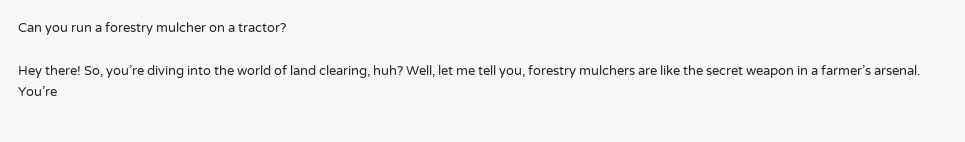Can you run a forestry mulcher on a tractor?

Hey there! So, you’re diving into the world of land clearing, huh? Well, let me tell you, forestry mulchers are like the secret weapon in a farmer’s arsenal. You’re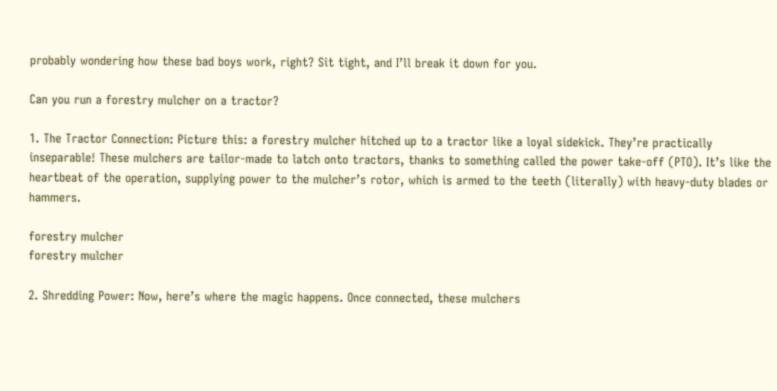probably wondering how these bad boys work, right? Sit tight, and I’ll break it down for you.

Can you run a forestry mulcher on a tractor?

1. The Tractor Connection: Picture this: a forestry mulcher hitched up to a tractor like a loyal sidekick. They’re practically inseparable! These mulchers are tailor-made to latch onto tractors, thanks to something called the power take-off (PTO). It’s like the heartbeat of the operation, supplying power to the mulcher’s rotor, which is armed to the teeth (literally) with heavy-duty blades or hammers.

forestry mulcher
forestry mulcher

2. Shredding Power: Now, here’s where the magic happens. Once connected, these mulchers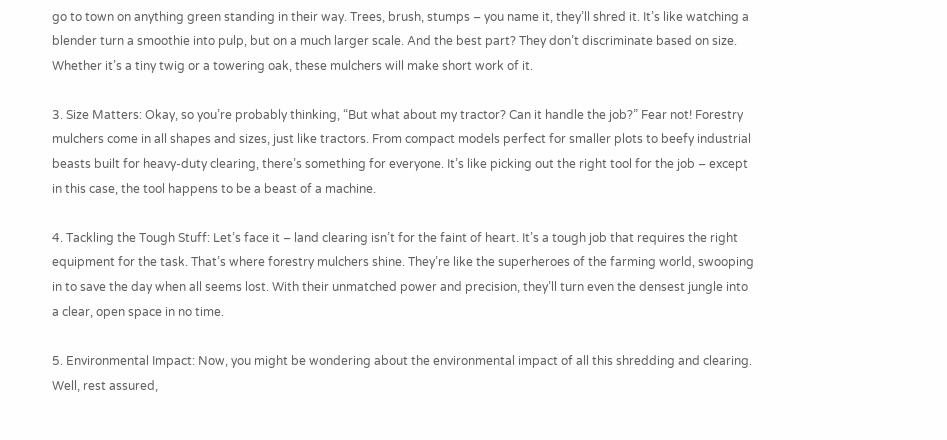go to town on anything green standing in their way. Trees, brush, stumps – you name it, they’ll shred it. It’s like watching a blender turn a smoothie into pulp, but on a much larger scale. And the best part? They don’t discriminate based on size. Whether it’s a tiny twig or a towering oak, these mulchers will make short work of it.

3. Size Matters: Okay, so you’re probably thinking, “But what about my tractor? Can it handle the job?” Fear not! Forestry mulchers come in all shapes and sizes, just like tractors. From compact models perfect for smaller plots to beefy industrial beasts built for heavy-duty clearing, there’s something for everyone. It’s like picking out the right tool for the job – except in this case, the tool happens to be a beast of a machine.

4. Tackling the Tough Stuff: Let’s face it – land clearing isn’t for the faint of heart. It’s a tough job that requires the right equipment for the task. That’s where forestry mulchers shine. They’re like the superheroes of the farming world, swooping in to save the day when all seems lost. With their unmatched power and precision, they’ll turn even the densest jungle into a clear, open space in no time.

5. Environmental Impact: Now, you might be wondering about the environmental impact of all this shredding and clearing. Well, rest assured,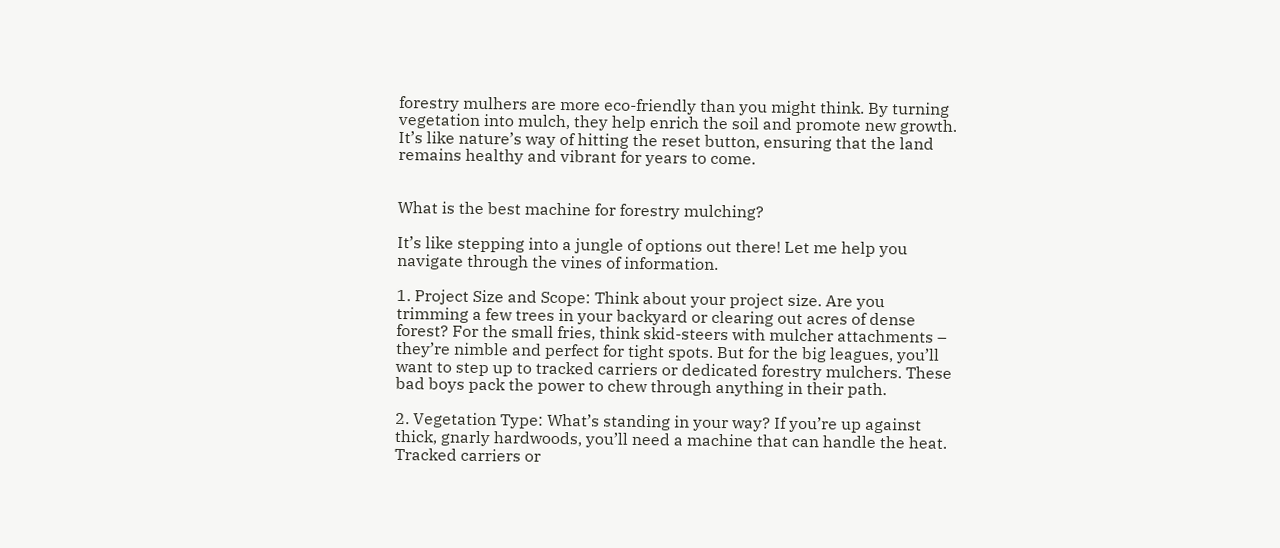forestry mulhers are more eco-friendly than you might think. By turning vegetation into mulch, they help enrich the soil and promote new growth. It’s like nature’s way of hitting the reset button, ensuring that the land remains healthy and vibrant for years to come.


What is the best machine for forestry mulching?

It’s like stepping into a jungle of options out there! Let me help you navigate through the vines of information.

1. Project Size and Scope: Think about your project size. Are you trimming a few trees in your backyard or clearing out acres of dense forest? For the small fries, think skid-steers with mulcher attachments – they’re nimble and perfect for tight spots. But for the big leagues, you’ll want to step up to tracked carriers or dedicated forestry mulchers. These bad boys pack the power to chew through anything in their path.

2. Vegetation Type: What’s standing in your way? If you’re up against thick, gnarly hardwoods, you’ll need a machine that can handle the heat. Tracked carriers or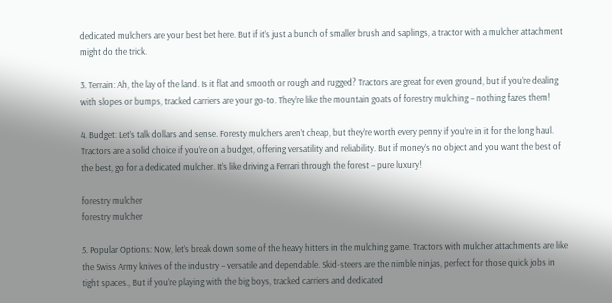dedicated mulchers are your best bet here. But if it’s just a bunch of smaller brush and saplings, a tractor with a mulcher attachment might do the trick.

3. Terrain: Ah, the lay of the land. Is it flat and smooth or rough and rugged? Tractors are great for even ground, but if you’re dealing with slopes or bumps, tracked carriers are your go-to. They’re like the mountain goats of forestry mulching – nothing fazes them!

4. Budget: Let’s talk dollars and sense. Foresty mulchers aren’t cheap, but they’re worth every penny if you’re in it for the long haul. Tractors are a solid choice if you’re on a budget, offering versatility and reliability. But if money’s no object and you want the best of the best, go for a dedicated mulcher. It’s like driving a Ferrari through the forest – pure luxury!

forestry mulcher
forestry mulcher

5. Popular Options: Now, let’s break down some of the heavy hitters in the mulching game. Tractors with mulcher attachments are like the Swiss Army knives of the industry – versatile and dependable. Skid-steers are the nimble ninjas, perfect for those quick jobs in tight spaces., But if you’re playing with the big boys, tracked carriers and dedicated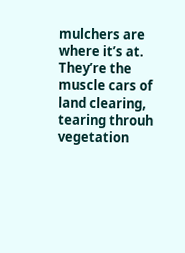mulchers are where it’s at. They’re the muscle cars of land clearing, tearing throuh vegetation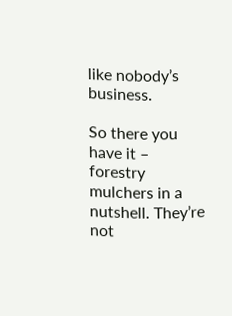like nobody’s business.

So there you have it – forestry mulchers in a nutshell. They’re not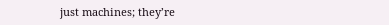just machines; they’re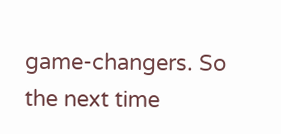game-changers. So the next time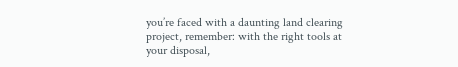you’re faced with a daunting land clearing project, remember: with the right tools at your disposal,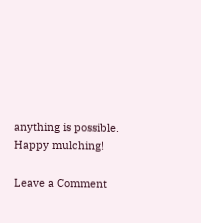anything is possible. Happy mulching!

Leave a Comment